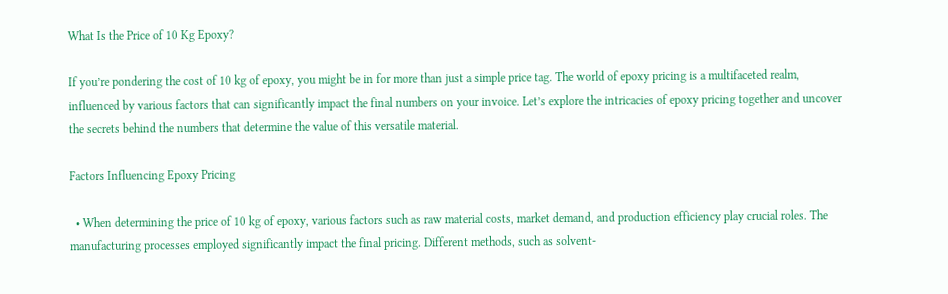What Is the Price of 10 Kg Epoxy?

If you’re pondering the cost of 10 kg of epoxy, you might be in for more than just a simple price tag. The world of epoxy pricing is a multifaceted realm, influenced by various factors that can significantly impact the final numbers on your invoice. Let’s explore the intricacies of epoxy pricing together and uncover the secrets behind the numbers that determine the value of this versatile material.

Factors Influencing Epoxy Pricing

  • When determining the price of 10 kg of epoxy, various factors such as raw material costs, market demand, and production efficiency play crucial roles. The manufacturing processes employed significantly impact the final pricing. Different methods, such as solvent-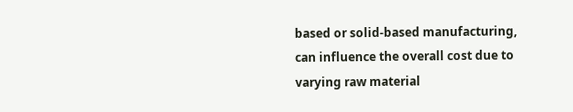based or solid-based manufacturing, can influence the overall cost due to varying raw material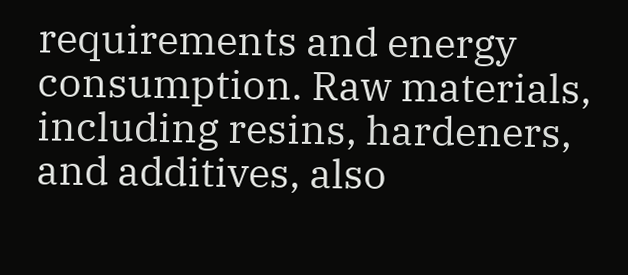requirements and energy consumption. Raw materials, including resins, hardeners, and additives, also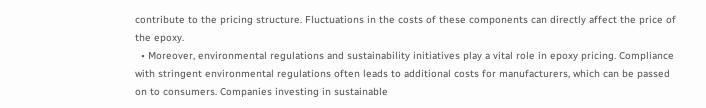contribute to the pricing structure. Fluctuations in the costs of these components can directly affect the price of the epoxy.
  • Moreover, environmental regulations and sustainability initiatives play a vital role in epoxy pricing. Compliance with stringent environmental regulations often leads to additional costs for manufacturers, which can be passed on to consumers. Companies investing in sustainable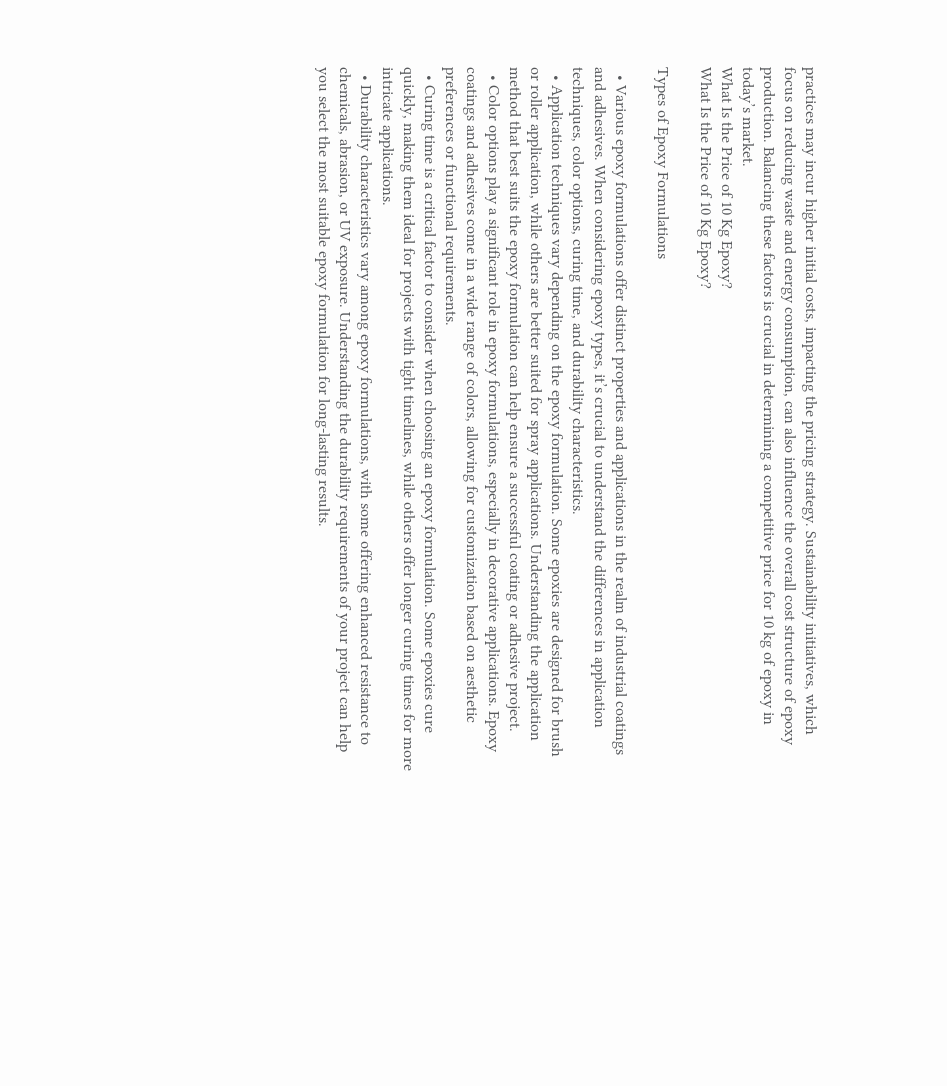practices may incur higher initial costs, impacting the pricing strategy. Sustainability initiatives, which focus on reducing waste and energy consumption, can also influence the overall cost structure of epoxy production. Balancing these factors is crucial in determining a competitive price for 10 kg of epoxy in today’s market.
What Is the Price of 10 Kg Epoxy?
What Is the Price of 10 Kg Epoxy?

Types of Epoxy Formulations

  • Various epoxy formulations offer distinct properties and applications in the realm of industrial coatings and adhesives. When considering epoxy types, it’s crucial to understand the differences in application techniques, color options, curing time, and durability characteristics.
  • Application techniques vary depending on the epoxy formulation. Some epoxies are designed for brush or roller application, while others are better suited for spray applications. Understanding the application method that best suits the epoxy formulation can help ensure a successful coating or adhesive project.
  • Color options play a significant role in epoxy formulations, especially in decorative applications. Epoxy coatings and adhesives come in a wide range of colors, allowing for customization based on aesthetic preferences or functional requirements.
  • Curing time is a critical factor to consider when choosing an epoxy formulation. Some epoxies cure quickly, making them ideal for projects with tight timelines, while others offer longer curing times for more intricate applications.
  • Durability characteristics vary among epoxy formulations, with some offering enhanced resistance to chemicals, abrasion, or UV exposure. Understanding the durability requirements of your project can help you select the most suitable epoxy formulation for long-lasting results.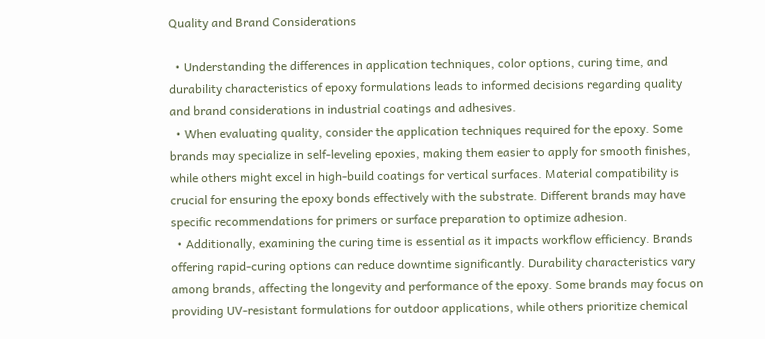Quality and Brand Considerations

  • Understanding the differences in application techniques, color options, curing time, and durability characteristics of epoxy formulations leads to informed decisions regarding quality and brand considerations in industrial coatings and adhesives.
  • When evaluating quality, consider the application techniques required for the epoxy. Some brands may specialize in self-leveling epoxies, making them easier to apply for smooth finishes, while others might excel in high-build coatings for vertical surfaces. Material compatibility is crucial for ensuring the epoxy bonds effectively with the substrate. Different brands may have specific recommendations for primers or surface preparation to optimize adhesion.
  • Additionally, examining the curing time is essential as it impacts workflow efficiency. Brands offering rapid-curing options can reduce downtime significantly. Durability characteristics vary among brands, affecting the longevity and performance of the epoxy. Some brands may focus on providing UV-resistant formulations for outdoor applications, while others prioritize chemical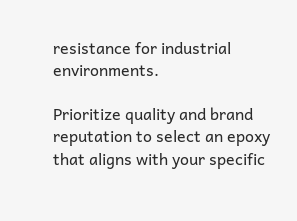resistance for industrial environments.

Prioritize quality and brand reputation to select an epoxy that aligns with your specific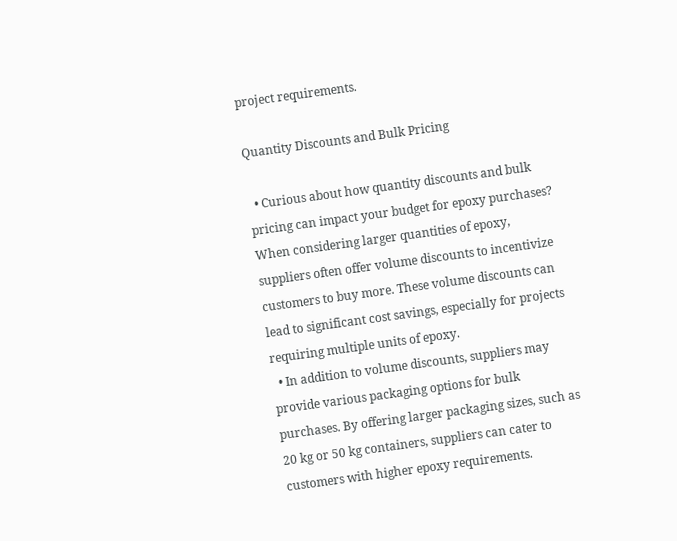project requirements.

Quantity Discounts and Bulk Pricing

  • Curious about how quantity discounts and bulk pricing can impact your budget for epoxy purchases? When considering larger quantities of epoxy, suppliers often offer volume discounts to incentivize customers to buy more. These volume discounts can lead to significant cost savings, especially for projects requiring multiple units of epoxy.
  • In addition to volume discounts, suppliers may provide various packaging options for bulk purchases. By offering larger packaging sizes, such as 20 kg or 50 kg containers, suppliers can cater to customers with higher epoxy requirements.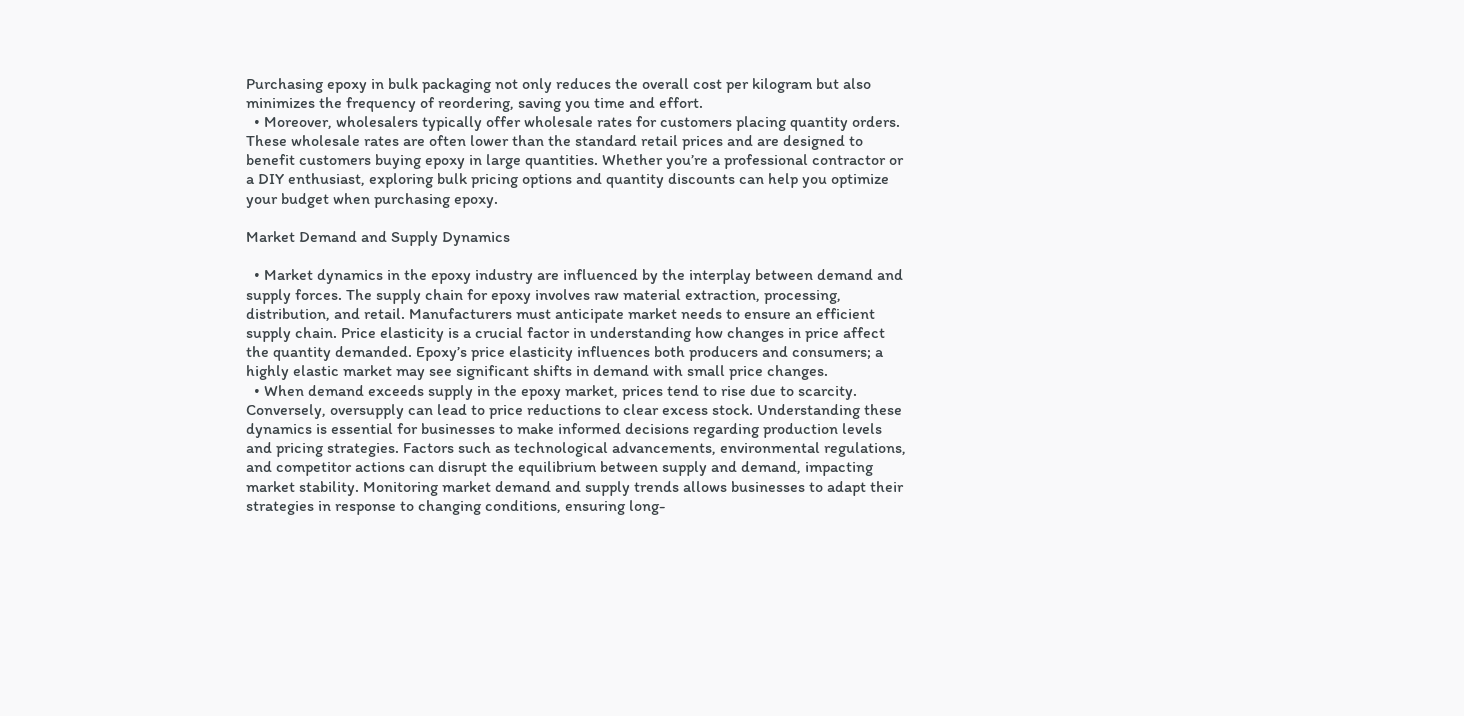Purchasing epoxy in bulk packaging not only reduces the overall cost per kilogram but also minimizes the frequency of reordering, saving you time and effort.
  • Moreover, wholesalers typically offer wholesale rates for customers placing quantity orders. These wholesale rates are often lower than the standard retail prices and are designed to benefit customers buying epoxy in large quantities. Whether you’re a professional contractor or a DIY enthusiast, exploring bulk pricing options and quantity discounts can help you optimize your budget when purchasing epoxy.

Market Demand and Supply Dynamics

  • Market dynamics in the epoxy industry are influenced by the interplay between demand and supply forces. The supply chain for epoxy involves raw material extraction, processing, distribution, and retail. Manufacturers must anticipate market needs to ensure an efficient supply chain. Price elasticity is a crucial factor in understanding how changes in price affect the quantity demanded. Epoxy’s price elasticity influences both producers and consumers; a highly elastic market may see significant shifts in demand with small price changes.
  • When demand exceeds supply in the epoxy market, prices tend to rise due to scarcity. Conversely, oversupply can lead to price reductions to clear excess stock. Understanding these dynamics is essential for businesses to make informed decisions regarding production levels and pricing strategies. Factors such as technological advancements, environmental regulations, and competitor actions can disrupt the equilibrium between supply and demand, impacting market stability. Monitoring market demand and supply trends allows businesses to adapt their strategies in response to changing conditions, ensuring long-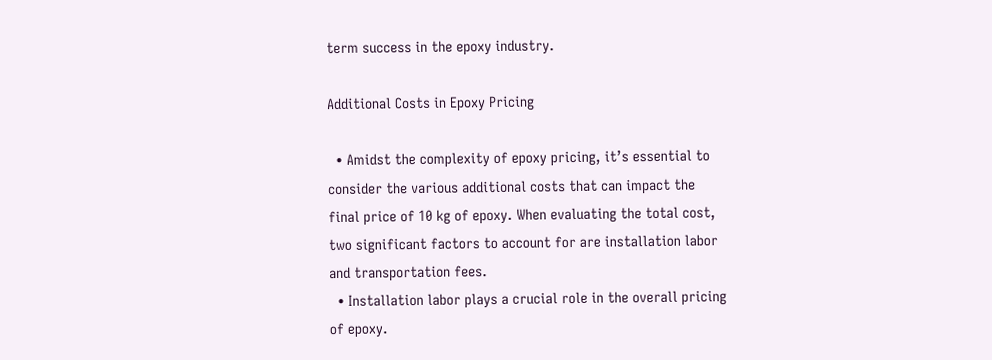term success in the epoxy industry.

Additional Costs in Epoxy Pricing

  • Amidst the complexity of epoxy pricing, it’s essential to consider the various additional costs that can impact the final price of 10 kg of epoxy. When evaluating the total cost, two significant factors to account for are installation labor and transportation fees.
  • Installation labor plays a crucial role in the overall pricing of epoxy.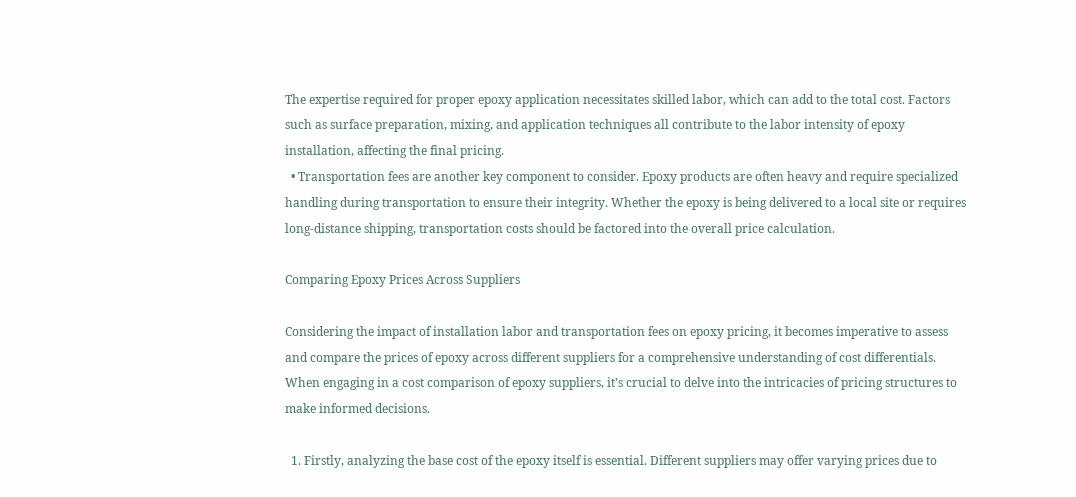The expertise required for proper epoxy application necessitates skilled labor, which can add to the total cost. Factors such as surface preparation, mixing, and application techniques all contribute to the labor intensity of epoxy installation, affecting the final pricing.
  • Transportation fees are another key component to consider. Epoxy products are often heavy and require specialized handling during transportation to ensure their integrity. Whether the epoxy is being delivered to a local site or requires long-distance shipping, transportation costs should be factored into the overall price calculation.

Comparing Epoxy Prices Across Suppliers

Considering the impact of installation labor and transportation fees on epoxy pricing, it becomes imperative to assess and compare the prices of epoxy across different suppliers for a comprehensive understanding of cost differentials. When engaging in a cost comparison of epoxy suppliers, it’s crucial to delve into the intricacies of pricing structures to make informed decisions.

  1. Firstly, analyzing the base cost of the epoxy itself is essential. Different suppliers may offer varying prices due to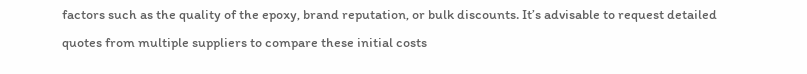factors such as the quality of the epoxy, brand reputation, or bulk discounts. It’s advisable to request detailed quotes from multiple suppliers to compare these initial costs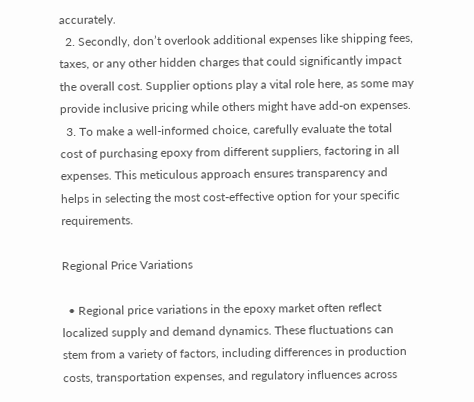accurately.
  2. Secondly, don’t overlook additional expenses like shipping fees, taxes, or any other hidden charges that could significantly impact the overall cost. Supplier options play a vital role here, as some may provide inclusive pricing while others might have add-on expenses.
  3. To make a well-informed choice, carefully evaluate the total cost of purchasing epoxy from different suppliers, factoring in all expenses. This meticulous approach ensures transparency and helps in selecting the most cost-effective option for your specific requirements.

Regional Price Variations

  • Regional price variations in the epoxy market often reflect localized supply and demand dynamics. These fluctuations can stem from a variety of factors, including differences in production costs, transportation expenses, and regulatory influences across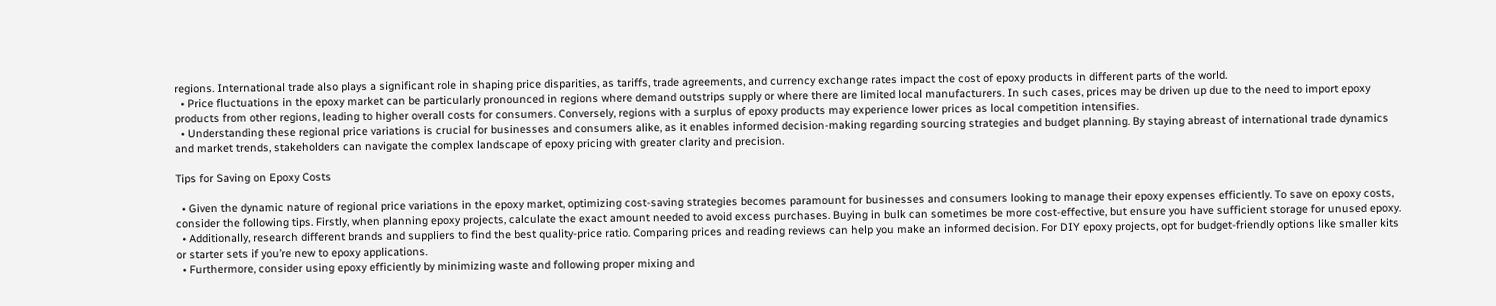regions. International trade also plays a significant role in shaping price disparities, as tariffs, trade agreements, and currency exchange rates impact the cost of epoxy products in different parts of the world.
  • Price fluctuations in the epoxy market can be particularly pronounced in regions where demand outstrips supply or where there are limited local manufacturers. In such cases, prices may be driven up due to the need to import epoxy products from other regions, leading to higher overall costs for consumers. Conversely, regions with a surplus of epoxy products may experience lower prices as local competition intensifies.
  • Understanding these regional price variations is crucial for businesses and consumers alike, as it enables informed decision-making regarding sourcing strategies and budget planning. By staying abreast of international trade dynamics and market trends, stakeholders can navigate the complex landscape of epoxy pricing with greater clarity and precision.

Tips for Saving on Epoxy Costs

  • Given the dynamic nature of regional price variations in the epoxy market, optimizing cost-saving strategies becomes paramount for businesses and consumers looking to manage their epoxy expenses efficiently. To save on epoxy costs, consider the following tips. Firstly, when planning epoxy projects, calculate the exact amount needed to avoid excess purchases. Buying in bulk can sometimes be more cost-effective, but ensure you have sufficient storage for unused epoxy.
  • Additionally, research different brands and suppliers to find the best quality-price ratio. Comparing prices and reading reviews can help you make an informed decision. For DIY epoxy projects, opt for budget-friendly options like smaller kits or starter sets if you’re new to epoxy applications.
  • Furthermore, consider using epoxy efficiently by minimizing waste and following proper mixing and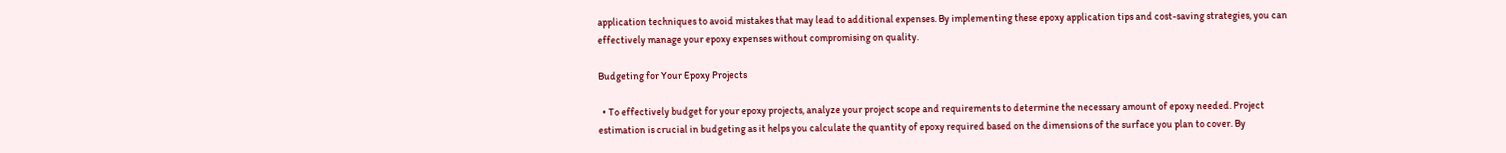application techniques to avoid mistakes that may lead to additional expenses. By implementing these epoxy application tips and cost-saving strategies, you can effectively manage your epoxy expenses without compromising on quality.

Budgeting for Your Epoxy Projects

  • To effectively budget for your epoxy projects, analyze your project scope and requirements to determine the necessary amount of epoxy needed. Project estimation is crucial in budgeting as it helps you calculate the quantity of epoxy required based on the dimensions of the surface you plan to cover. By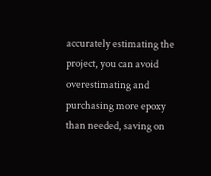accurately estimating the project, you can avoid overestimating and purchasing more epoxy than needed, saving on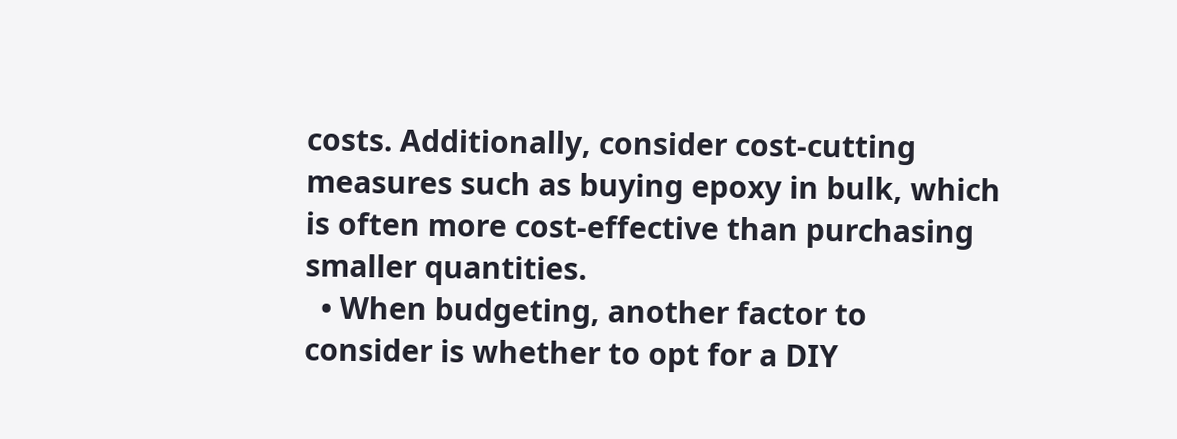costs. Additionally, consider cost-cutting measures such as buying epoxy in bulk, which is often more cost-effective than purchasing smaller quantities.
  • When budgeting, another factor to consider is whether to opt for a DIY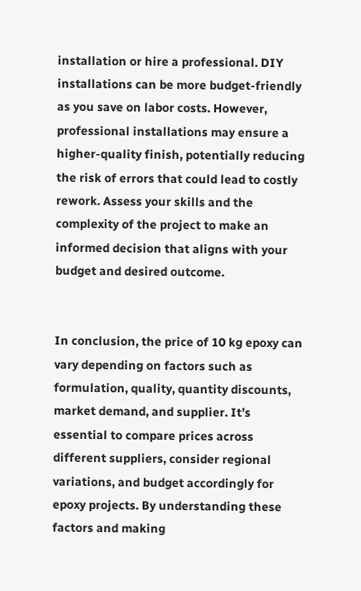installation or hire a professional. DIY installations can be more budget-friendly as you save on labor costs. However, professional installations may ensure a higher-quality finish, potentially reducing the risk of errors that could lead to costly rework. Assess your skills and the complexity of the project to make an informed decision that aligns with your budget and desired outcome.


In conclusion, the price of 10 kg epoxy can vary depending on factors such as formulation, quality, quantity discounts, market demand, and supplier. It’s essential to compare prices across different suppliers, consider regional variations, and budget accordingly for epoxy projects. By understanding these factors and making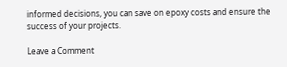informed decisions, you can save on epoxy costs and ensure the success of your projects.

Leave a Comment